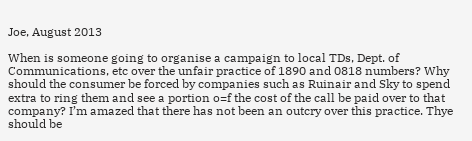Joe, August 2013

When is someone going to organise a campaign to local TDs, Dept. of Communications, etc over the unfair practice of 1890 and 0818 numbers? Why should the consumer be forced by companies such as Ruinair and Sky to spend extra to ring them and see a portion o=f the cost of the call be paid over to that company? I’m amazed that there has not been an outcry over this practice. Thye should be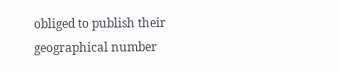obliged to publish their geographical number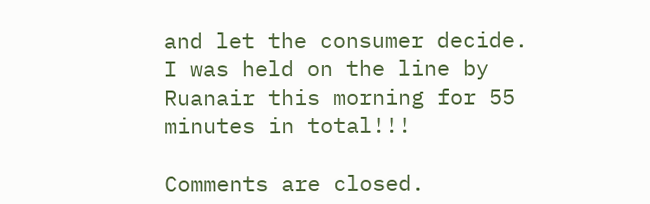and let the consumer decide. I was held on the line by Ruanair this morning for 55 minutes in total!!!

Comments are closed.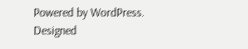Powered by WordPress. Designed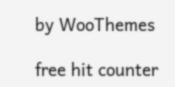by WooThemes

free hit counter